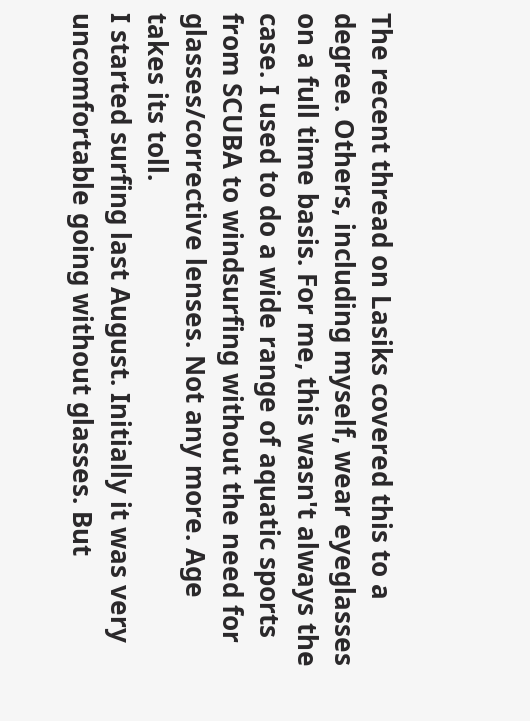The recent thread on Lasiks covered this to a degree. Others, including myself, wear eyeglasses on a full time basis. For me, this wasn't always the case. I used to do a wide range of aquatic sports from SCUBA to windsurfing without the need for glasses/corrective lenses. Not any more. Age takes its toll.
I started surfing last August. Initially it was very uncomfortable going without glasses. But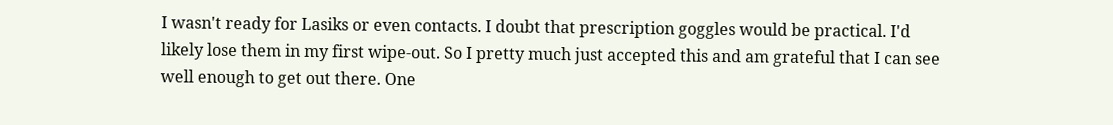I wasn't ready for Lasiks or even contacts. I doubt that prescription goggles would be practical. I'd likely lose them in my first wipe-out. So I pretty much just accepted this and am grateful that I can see well enough to get out there. One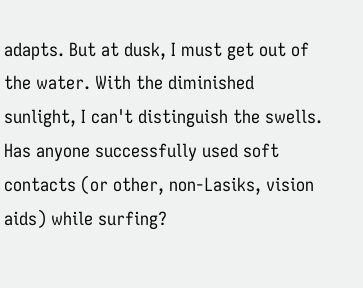adapts. But at dusk, I must get out of the water. With the diminished sunlight, I can't distinguish the swells. Has anyone successfully used soft contacts (or other, non-Lasiks, vision aids) while surfing?